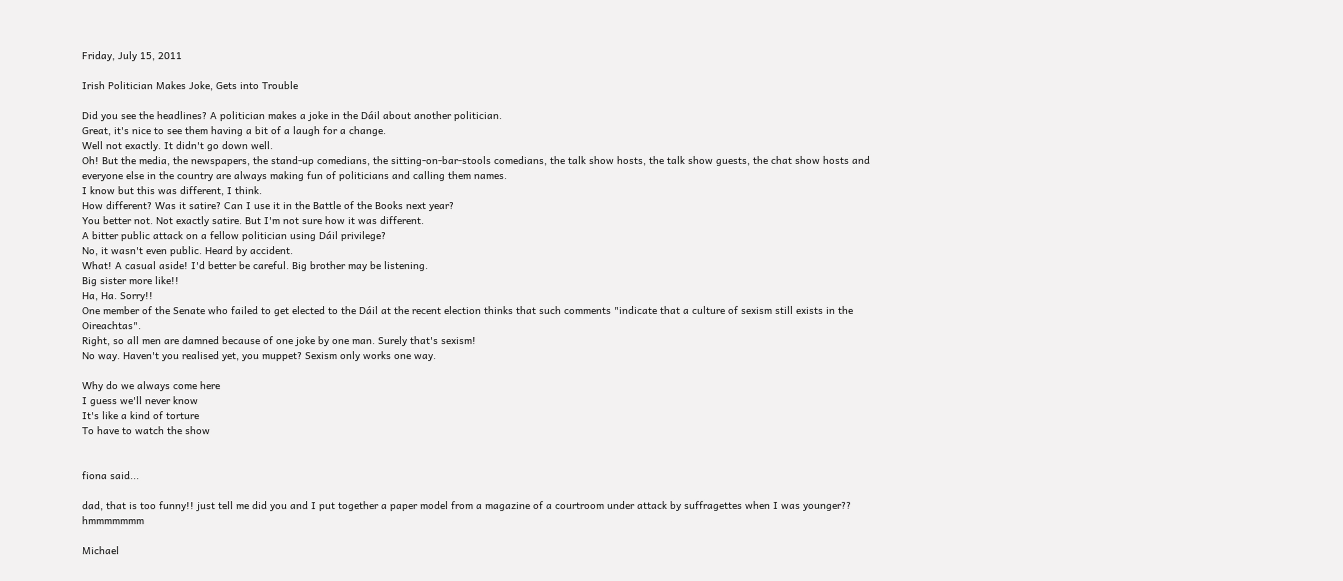Friday, July 15, 2011

Irish Politician Makes Joke, Gets into Trouble

Did you see the headlines? A politician makes a joke in the Dáil about another politician.
Great, it's nice to see them having a bit of a laugh for a change.
Well not exactly. It didn't go down well.
Oh! But the media, the newspapers, the stand-up comedians, the sitting-on-bar-stools comedians, the talk show hosts, the talk show guests, the chat show hosts and everyone else in the country are always making fun of politicians and calling them names.
I know but this was different, I think.
How different? Was it satire? Can I use it in the Battle of the Books next year?
You better not. Not exactly satire. But I'm not sure how it was different.
A bitter public attack on a fellow politician using Dáil privilege?
No, it wasn't even public. Heard by accident.
What! A casual aside! I'd better be careful. Big brother may be listening.
Big sister more like!!
Ha, Ha. Sorry!!
One member of the Senate who failed to get elected to the Dáil at the recent election thinks that such comments "indicate that a culture of sexism still exists in the Oireachtas".
Right, so all men are damned because of one joke by one man. Surely that's sexism!
No way. Haven't you realised yet, you muppet? Sexism only works one way.

Why do we always come here
I guess we'll never know
It's like a kind of torture
To have to watch the show


fiona said...

dad, that is too funny!! just tell me did you and I put together a paper model from a magazine of a courtroom under attack by suffragettes when I was younger?? hmmmmmmm

Michael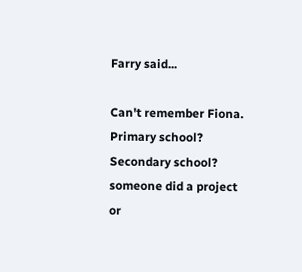Farry said...

Can't remember Fiona. Primary school? Secondary school? someone did a project or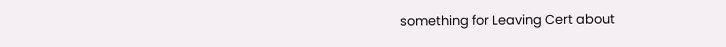something for Leaving Cert about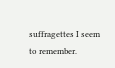suffragettes I seem to remember.